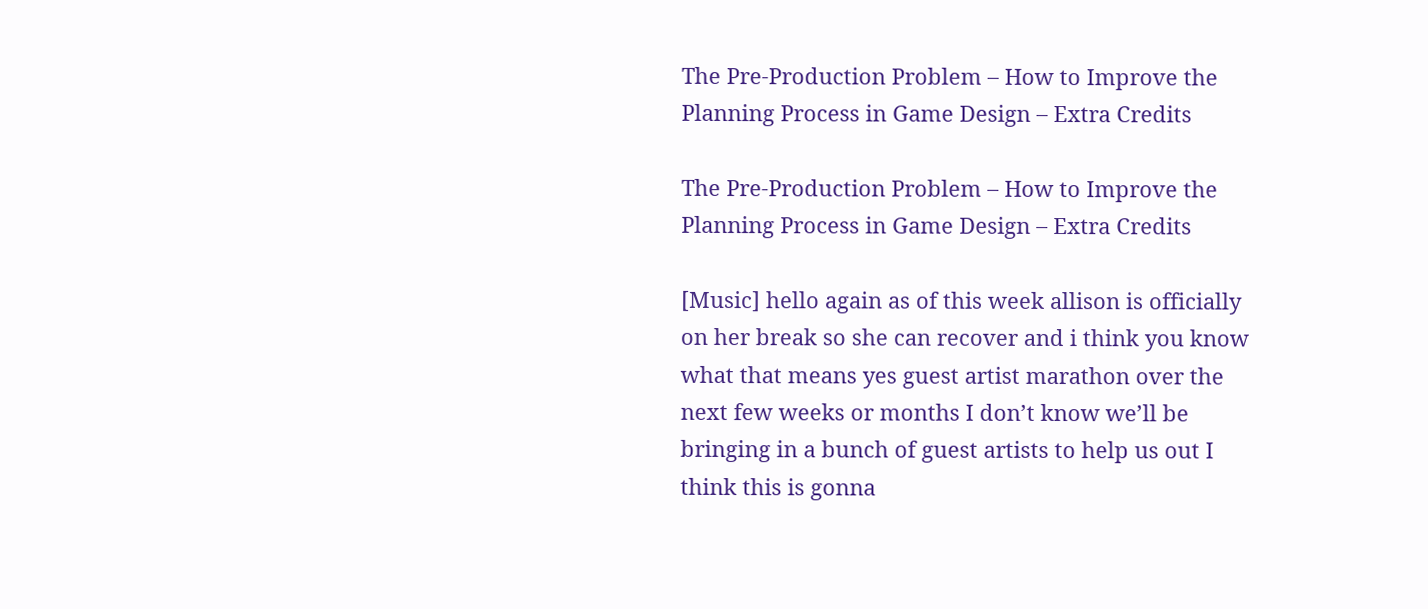The Pre-Production Problem – How to Improve the Planning Process in Game Design – Extra Credits

The Pre-Production Problem – How to Improve the Planning Process in Game Design – Extra Credits

[Music] hello again as of this week allison is officially on her break so she can recover and i think you know what that means yes guest artist marathon over the next few weeks or months I don’t know we’ll be bringing in a bunch of guest artists to help us out I think this is gonna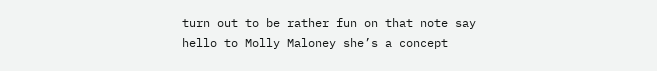turn out to be rather fun on that note say hello to Molly Maloney she’s a concept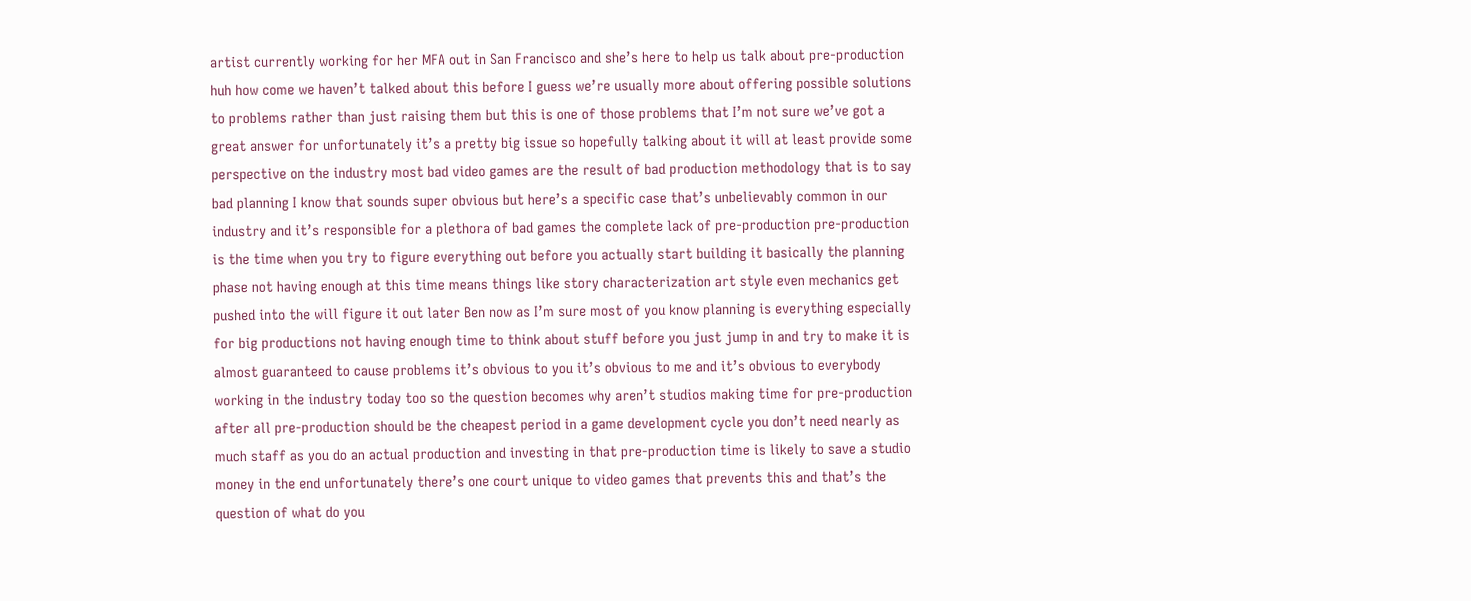artist currently working for her MFA out in San Francisco and she’s here to help us talk about pre-production huh how come we haven’t talked about this before I guess we’re usually more about offering possible solutions to problems rather than just raising them but this is one of those problems that I’m not sure we’ve got a great answer for unfortunately it’s a pretty big issue so hopefully talking about it will at least provide some perspective on the industry most bad video games are the result of bad production methodology that is to say bad planning I know that sounds super obvious but here’s a specific case that’s unbelievably common in our industry and it’s responsible for a plethora of bad games the complete lack of pre-production pre-production is the time when you try to figure everything out before you actually start building it basically the planning phase not having enough at this time means things like story characterization art style even mechanics get pushed into the will figure it out later Ben now as I’m sure most of you know planning is everything especially for big productions not having enough time to think about stuff before you just jump in and try to make it is almost guaranteed to cause problems it’s obvious to you it’s obvious to me and it’s obvious to everybody working in the industry today too so the question becomes why aren’t studios making time for pre-production after all pre-production should be the cheapest period in a game development cycle you don’t need nearly as much staff as you do an actual production and investing in that pre-production time is likely to save a studio money in the end unfortunately there’s one court unique to video games that prevents this and that’s the question of what do you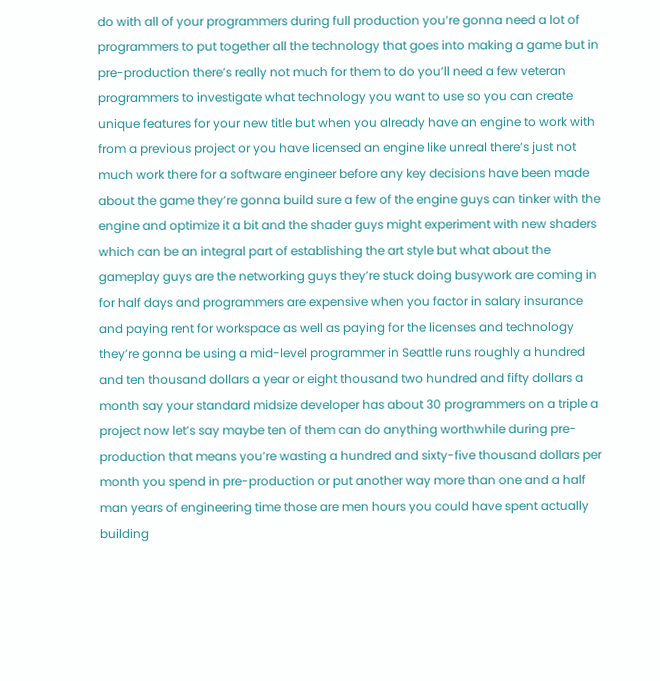do with all of your programmers during full production you’re gonna need a lot of programmers to put together all the technology that goes into making a game but in pre-production there’s really not much for them to do you’ll need a few veteran programmers to investigate what technology you want to use so you can create unique features for your new title but when you already have an engine to work with from a previous project or you have licensed an engine like unreal there’s just not much work there for a software engineer before any key decisions have been made about the game they’re gonna build sure a few of the engine guys can tinker with the engine and optimize it a bit and the shader guys might experiment with new shaders which can be an integral part of establishing the art style but what about the gameplay guys are the networking guys they’re stuck doing busywork are coming in for half days and programmers are expensive when you factor in salary insurance and paying rent for workspace as well as paying for the licenses and technology they’re gonna be using a mid-level programmer in Seattle runs roughly a hundred and ten thousand dollars a year or eight thousand two hundred and fifty dollars a month say your standard midsize developer has about 30 programmers on a triple a project now let’s say maybe ten of them can do anything worthwhile during pre-production that means you’re wasting a hundred and sixty-five thousand dollars per month you spend in pre-production or put another way more than one and a half man years of engineering time those are men hours you could have spent actually building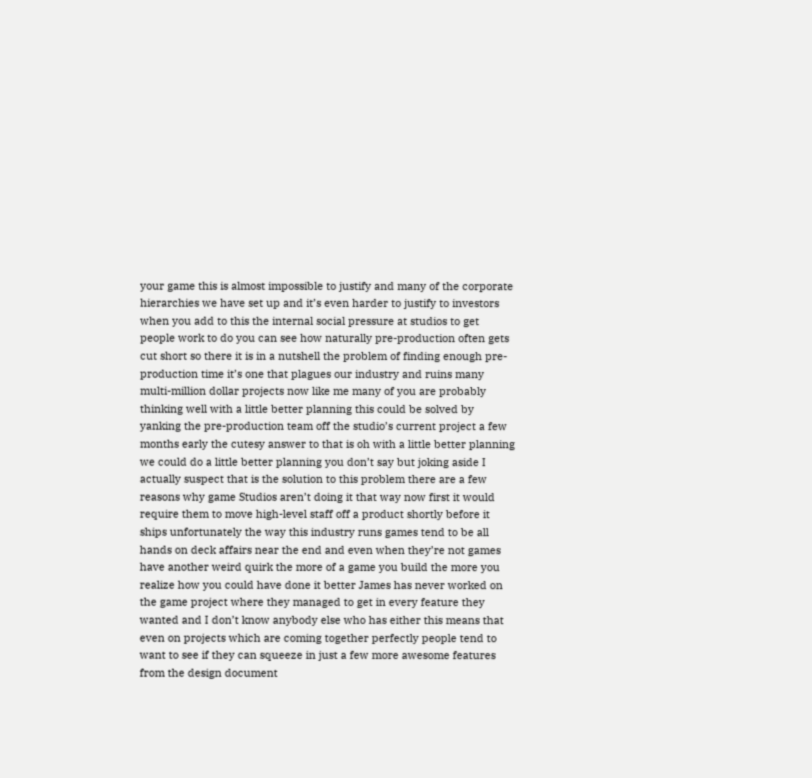your game this is almost impossible to justify and many of the corporate hierarchies we have set up and it’s even harder to justify to investors when you add to this the internal social pressure at studios to get people work to do you can see how naturally pre-production often gets cut short so there it is in a nutshell the problem of finding enough pre-production time it’s one that plagues our industry and ruins many multi-million dollar projects now like me many of you are probably thinking well with a little better planning this could be solved by yanking the pre-production team off the studio’s current project a few months early the cutesy answer to that is oh with a little better planning we could do a little better planning you don’t say but joking aside I actually suspect that is the solution to this problem there are a few reasons why game Studios aren’t doing it that way now first it would require them to move high-level staff off a product shortly before it ships unfortunately the way this industry runs games tend to be all hands on deck affairs near the end and even when they’re not games have another weird quirk the more of a game you build the more you realize how you could have done it better James has never worked on the game project where they managed to get in every feature they wanted and I don’t know anybody else who has either this means that even on projects which are coming together perfectly people tend to want to see if they can squeeze in just a few more awesome features from the design document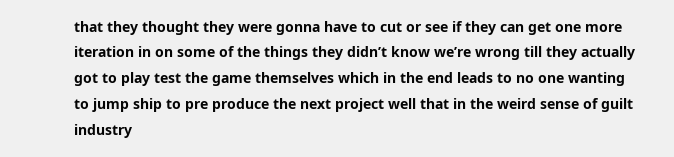that they thought they were gonna have to cut or see if they can get one more iteration in on some of the things they didn’t know we’re wrong till they actually got to play test the game themselves which in the end leads to no one wanting to jump ship to pre produce the next project well that in the weird sense of guilt industry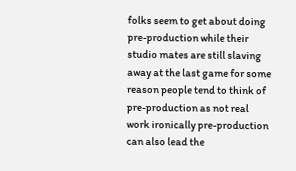folks seem to get about doing pre-production while their studio mates are still slaving away at the last game for some reason people tend to think of pre-production as not real work ironically pre-production can also lead the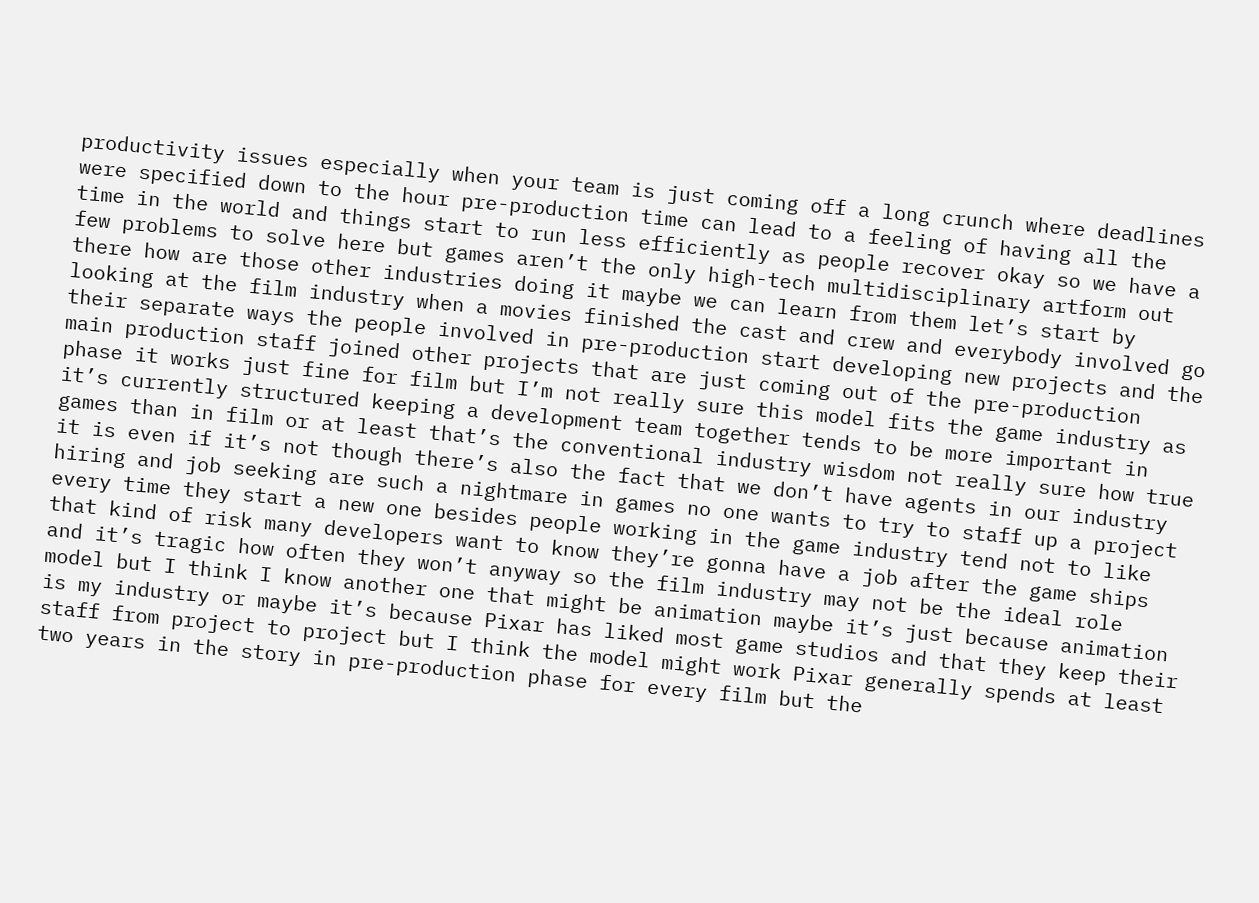productivity issues especially when your team is just coming off a long crunch where deadlines were specified down to the hour pre-production time can lead to a feeling of having all the time in the world and things start to run less efficiently as people recover okay so we have a few problems to solve here but games aren’t the only high-tech multidisciplinary artform out there how are those other industries doing it maybe we can learn from them let’s start by looking at the film industry when a movies finished the cast and crew and everybody involved go their separate ways the people involved in pre-production start developing new projects and the main production staff joined other projects that are just coming out of the pre-production phase it works just fine for film but I’m not really sure this model fits the game industry as it’s currently structured keeping a development team together tends to be more important in games than in film or at least that’s the conventional industry wisdom not really sure how true it is even if it’s not though there’s also the fact that we don’t have agents in our industry hiring and job seeking are such a nightmare in games no one wants to try to staff up a project every time they start a new one besides people working in the game industry tend not to like that kind of risk many developers want to know they’re gonna have a job after the game ships and it’s tragic how often they won’t anyway so the film industry may not be the ideal role model but I think I know another one that might be animation maybe it’s just because animation is my industry or maybe it’s because Pixar has liked most game studios and that they keep their staff from project to project but I think the model might work Pixar generally spends at least two years in the story in pre-production phase for every film but the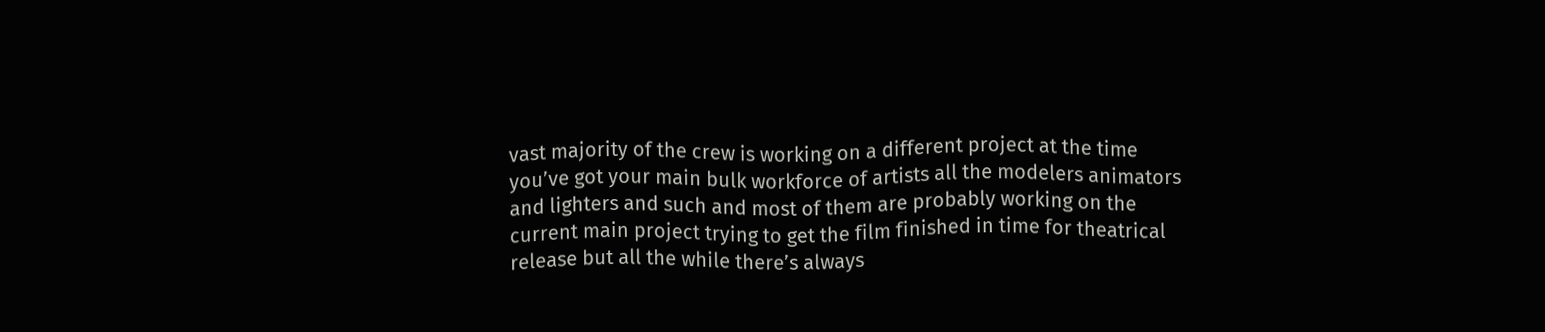vast majority of the crew is working on a different project at the time you’ve got your main bulk workforce of artists all the modelers animators and lighters and such and most of them are probably working on the current main project trying to get the film finished in time for theatrical release but all the while there’s always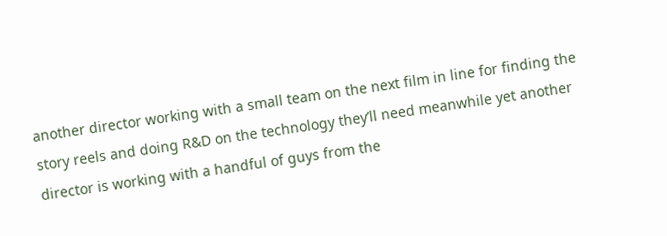another director working with a small team on the next film in line for finding the story reels and doing R&D on the technology they’ll need meanwhile yet another director is working with a handful of guys from the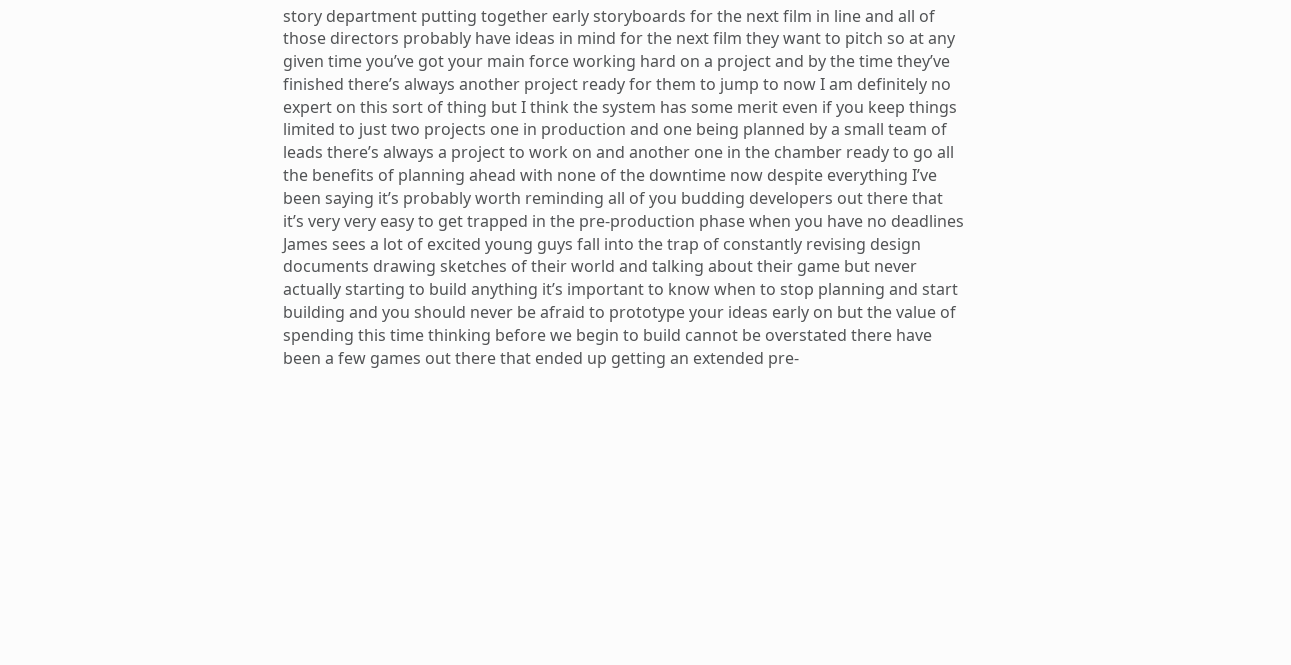story department putting together early storyboards for the next film in line and all of those directors probably have ideas in mind for the next film they want to pitch so at any given time you’ve got your main force working hard on a project and by the time they’ve finished there’s always another project ready for them to jump to now I am definitely no expert on this sort of thing but I think the system has some merit even if you keep things limited to just two projects one in production and one being planned by a small team of leads there’s always a project to work on and another one in the chamber ready to go all the benefits of planning ahead with none of the downtime now despite everything I’ve been saying it’s probably worth reminding all of you budding developers out there that it’s very very easy to get trapped in the pre-production phase when you have no deadlines James sees a lot of excited young guys fall into the trap of constantly revising design documents drawing sketches of their world and talking about their game but never actually starting to build anything it’s important to know when to stop planning and start building and you should never be afraid to prototype your ideas early on but the value of spending this time thinking before we begin to build cannot be overstated there have been a few games out there that ended up getting an extended pre-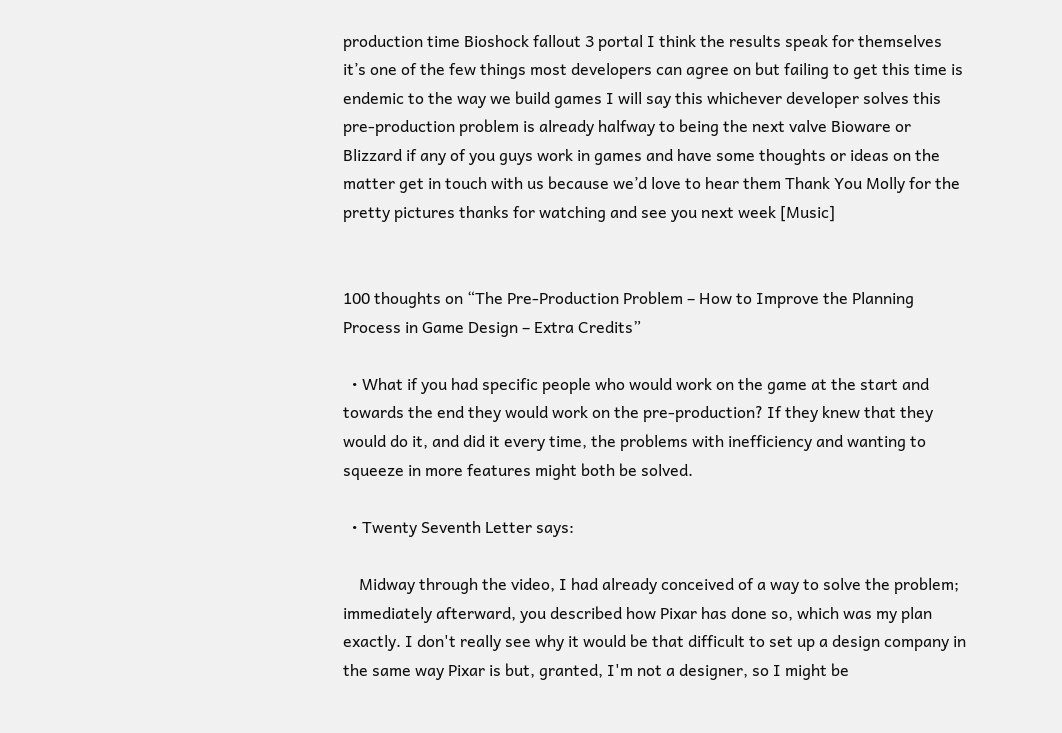production time Bioshock fallout 3 portal I think the results speak for themselves it’s one of the few things most developers can agree on but failing to get this time is endemic to the way we build games I will say this whichever developer solves this pre-production problem is already halfway to being the next valve Bioware or Blizzard if any of you guys work in games and have some thoughts or ideas on the matter get in touch with us because we’d love to hear them Thank You Molly for the pretty pictures thanks for watching and see you next week [Music]


100 thoughts on “The Pre-Production Problem – How to Improve the Planning Process in Game Design – Extra Credits”

  • What if you had specific people who would work on the game at the start and towards the end they would work on the pre-production? If they knew that they would do it, and did it every time, the problems with inefficiency and wanting to squeeze in more features might both be solved.

  • Twenty Seventh Letter says:

    Midway through the video, I had already conceived of a way to solve the problem; immediately afterward, you described how Pixar has done so, which was my plan exactly. I don't really see why it would be that difficult to set up a design company in the same way Pixar is but, granted, I'm not a designer, so I might be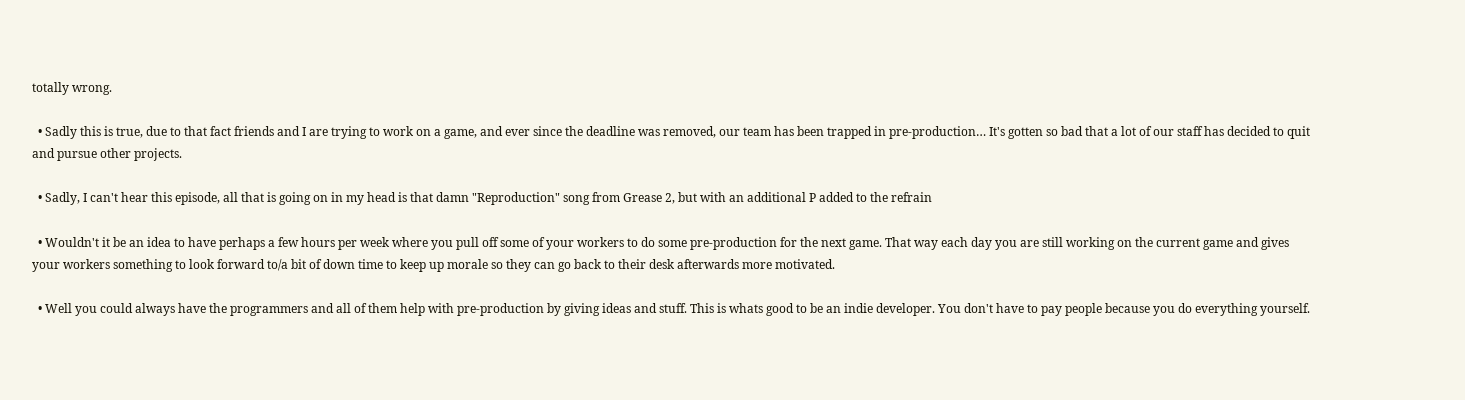totally wrong.

  • Sadly this is true, due to that fact friends and I are trying to work on a game, and ever since the deadline was removed, our team has been trapped in pre-production… It's gotten so bad that a lot of our staff has decided to quit and pursue other projects.

  • Sadly, I can't hear this episode, all that is going on in my head is that damn "Reproduction" song from Grease 2, but with an additional P added to the refrain

  • Wouldn't it be an idea to have perhaps a few hours per week where you pull off some of your workers to do some pre-production for the next game. That way each day you are still working on the current game and gives your workers something to look forward to/a bit of down time to keep up morale so they can go back to their desk afterwards more motivated.

  • Well you could always have the programmers and all of them help with pre-production by giving ideas and stuff. This is whats good to be an indie developer. You don't have to pay people because you do everything yourself.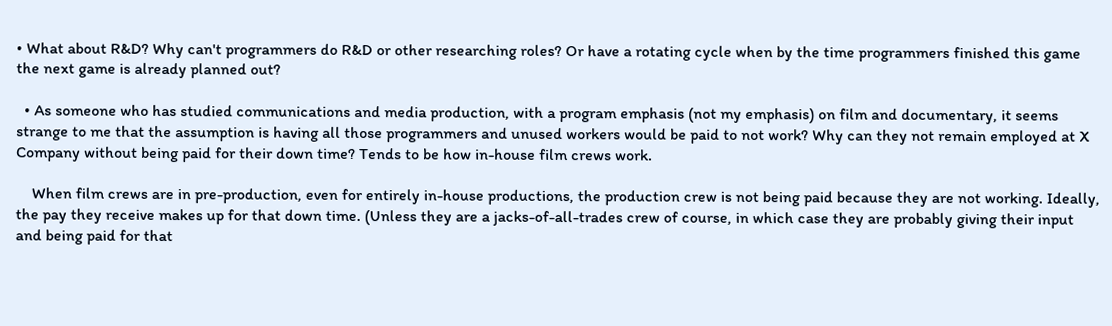• What about R&D? Why can't programmers do R&D or other researching roles? Or have a rotating cycle when by the time programmers finished this game the next game is already planned out?

  • As someone who has studied communications and media production, with a program emphasis (not my emphasis) on film and documentary, it seems strange to me that the assumption is having all those programmers and unused workers would be paid to not work? Why can they not remain employed at X Company without being paid for their down time? Tends to be how in-house film crews work.

    When film crews are in pre-production, even for entirely in-house productions, the production crew is not being paid because they are not working. Ideally, the pay they receive makes up for that down time. (Unless they are a jacks-of-all-trades crew of course, in which case they are probably giving their input and being paid for that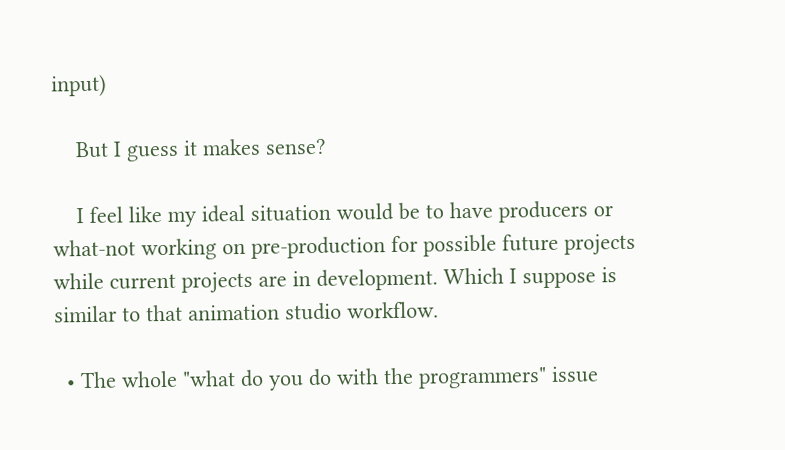input)

    But I guess it makes sense?

    I feel like my ideal situation would be to have producers or what-not working on pre-production for possible future projects while current projects are in development. Which I suppose is similar to that animation studio workflow.

  • The whole "what do you do with the programmers" issue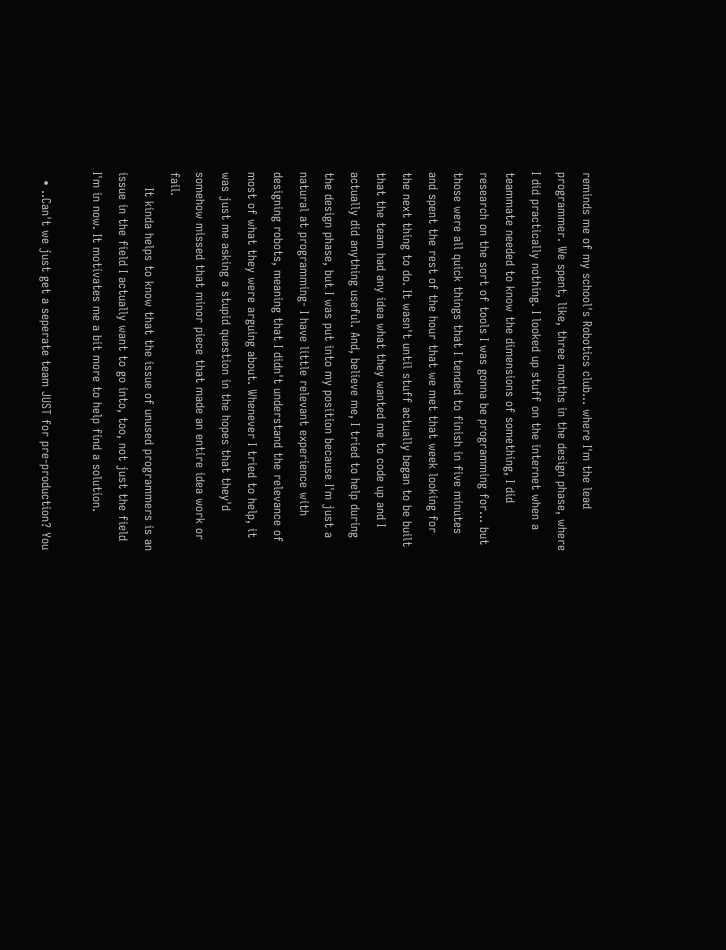reminds me of my school's Robotics club… where I'm the lead programmer. We spent, like, three months in the design phase, where I did practically nothing. I looked up stuff on the internet when a teammate needed to know the dimensions of something, I did research on the sort of tools I was gonna be programming for… but those were all quick things that I tended to finish in five minutes and spent the rest of the hour that we met that week looking for the next thing to do. It wasn't until stuff actually began to be built that the team had any idea what they wanted me to code up and I actually did anything useful. And, believe me, I tried to help during the design phase, but I was put into my position because I'm just a natural at programming- I have little relevant experience with designing robots, meaning that I didn't understand the relevance of most of what they were arguing about. Whenever I tried to help, it was just me asking a stupid question in the hopes that they'd somehow missed that minor piece that made an entire idea work or fail.
    It kinda helps to know that the issue of unused programmers is an issue in the field I actually want to go into, too, not just the field I'm in now. It motivates me a bit more to help find a solution.

  • ..Can't we just get a seperate team JUST for pre-production? You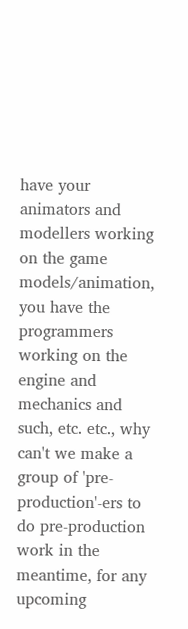have your animators and modellers working on the game models/animation, you have the programmers working on the engine and mechanics and such, etc. etc., why can't we make a group of 'pre-production'-ers to do pre-production work in the meantime, for any upcoming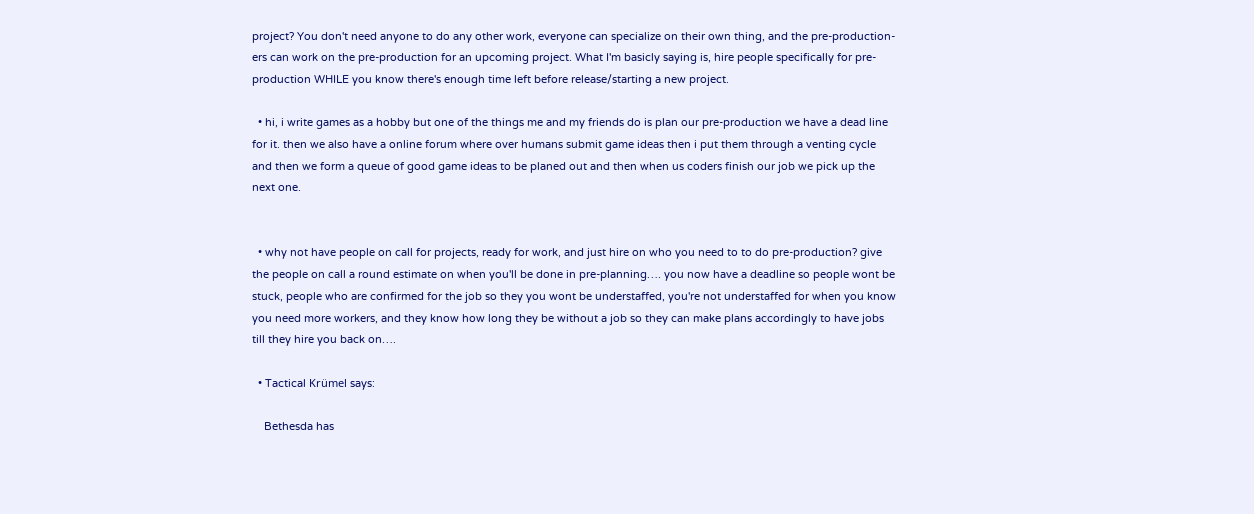project? You don't need anyone to do any other work, everyone can specialize on their own thing, and the pre-production-ers can work on the pre-production for an upcoming project. What I'm basicly saying is, hire people specifically for pre-production WHILE you know there's enough time left before release/starting a new project.

  • hi, i write games as a hobby but one of the things me and my friends do is plan our pre-production we have a dead line for it. then we also have a online forum where over humans submit game ideas then i put them through a venting cycle and then we form a queue of good game ideas to be planed out and then when us coders finish our job we pick up the next one.


  • why not have people on call for projects, ready for work, and just hire on who you need to to do pre-production? give the people on call a round estimate on when you'll be done in pre-planning…. you now have a deadline so people wont be stuck, people who are confirmed for the job so they you wont be understaffed, you're not understaffed for when you know you need more workers, and they know how long they be without a job so they can make plans accordingly to have jobs till they hire you back on….

  • Tactical Krümel says:

    Bethesda has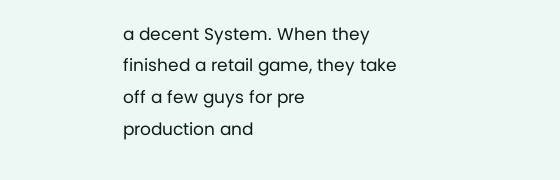a decent System. When they finished a retail game, they take off a few guys for pre production and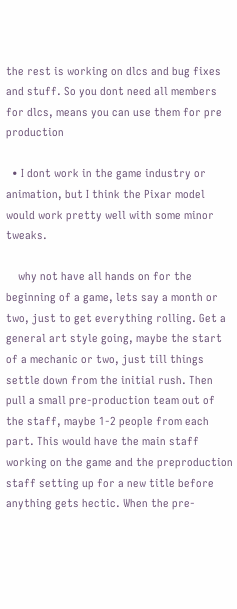the rest is working on dlcs and bug fixes and stuff. So you dont need all members for dlcs, means you can use them for pre production

  • I dont work in the game industry or animation, but I think the Pixar model would work pretty well with some minor tweaks.

    why not have all hands on for the beginning of a game, lets say a month or two, just to get everything rolling. Get a general art style going, maybe the start of a mechanic or two, just till things settle down from the initial rush. Then pull a small pre-production team out of the staff, maybe 1-2 people from each part. This would have the main staff working on the game and the preproduction staff setting up for a new title before anything gets hectic. When the pre-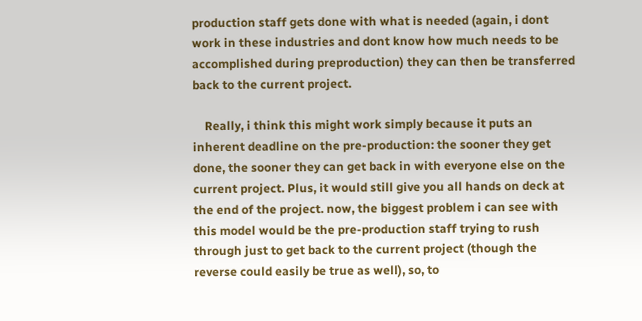production staff gets done with what is needed (again, i dont work in these industries and dont know how much needs to be accomplished during preproduction) they can then be transferred back to the current project.

    Really, i think this might work simply because it puts an inherent deadline on the pre-production: the sooner they get done, the sooner they can get back in with everyone else on the current project. Plus, it would still give you all hands on deck at the end of the project. now, the biggest problem i can see with this model would be the pre-production staff trying to rush through just to get back to the current project (though the reverse could easily be true as well), so, to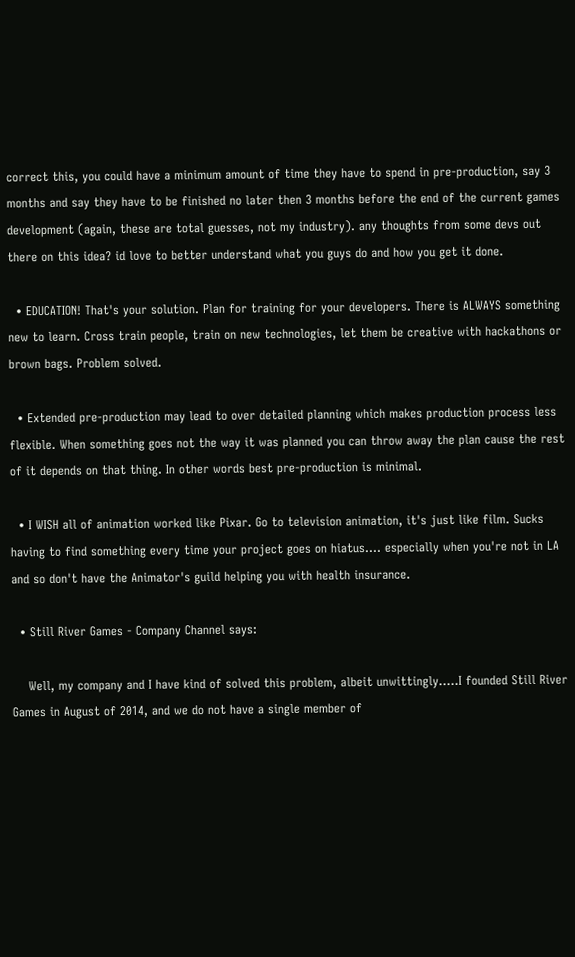correct this, you could have a minimum amount of time they have to spend in pre-production, say 3 months and say they have to be finished no later then 3 months before the end of the current games development (again, these are total guesses, not my industry). any thoughts from some devs out there on this idea? id love to better understand what you guys do and how you get it done.

  • EDUCATION! That's your solution. Plan for training for your developers. There is ALWAYS something new to learn. Cross train people, train on new technologies, let them be creative with hackathons or brown bags. Problem solved.

  • Extended pre-production may lead to over detailed planning which makes production process less flexible. When something goes not the way it was planned you can throw away the plan cause the rest of it depends on that thing. In other words best pre-production is minimal.

  • I WISH all of animation worked like Pixar. Go to television animation, it's just like film. Sucks having to find something every time your project goes on hiatus…. especially when you're not in LA and so don't have the Animator's guild helping you with health insurance.

  • Still River Games - Company Channel says:

    Well, my company and I have kind of solved this problem, albeit unwittingly…..I founded Still River Games in August of 2014, and we do not have a single member of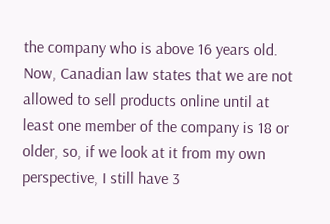the company who is above 16 years old. Now, Canadian law states that we are not allowed to sell products online until at least one member of the company is 18 or older, so, if we look at it from my own perspective, I still have 3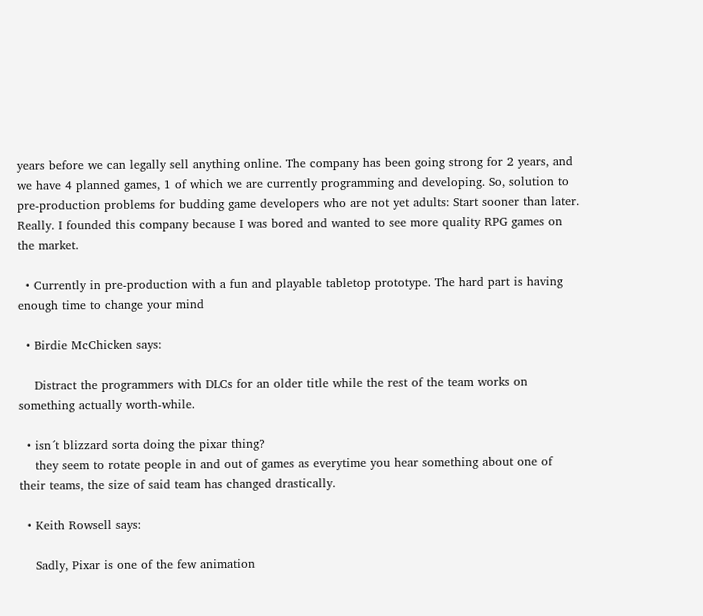years before we can legally sell anything online. The company has been going strong for 2 years, and we have 4 planned games, 1 of which we are currently programming and developing. So, solution to pre-production problems for budding game developers who are not yet adults: Start sooner than later. Really. I founded this company because I was bored and wanted to see more quality RPG games on the market.

  • Currently in pre-production with a fun and playable tabletop prototype. The hard part is having enough time to change your mind

  • Birdie McChicken says:

    Distract the programmers with DLCs for an older title while the rest of the team works on something actually worth-while.

  • isn´t blizzard sorta doing the pixar thing?
    they seem to rotate people in and out of games as everytime you hear something about one of their teams, the size of said team has changed drastically.

  • Keith Rowsell says:

    Sadly, Pixar is one of the few animation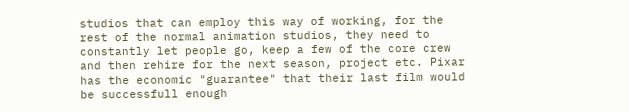studios that can employ this way of working, for the rest of the normal animation studios, they need to constantly let people go, keep a few of the core crew and then rehire for the next season, project etc. Pixar has the economic "guarantee" that their last film would be successfull enough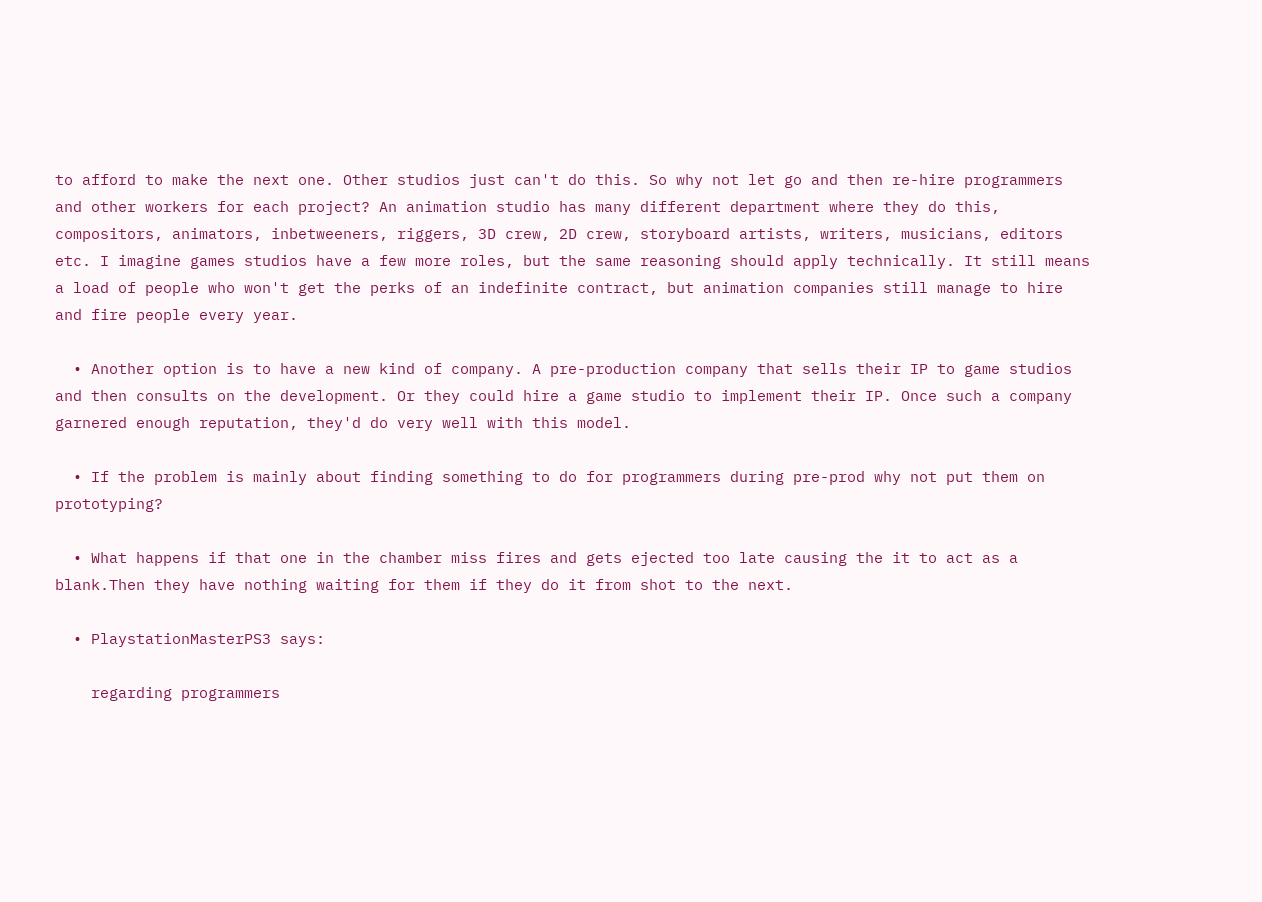to afford to make the next one. Other studios just can't do this. So why not let go and then re-hire programmers and other workers for each project? An animation studio has many different department where they do this, compositors, animators, inbetweeners, riggers, 3D crew, 2D crew, storyboard artists, writers, musicians, editors etc. I imagine games studios have a few more roles, but the same reasoning should apply technically. It still means a load of people who won't get the perks of an indefinite contract, but animation companies still manage to hire and fire people every year.

  • Another option is to have a new kind of company. A pre-production company that sells their IP to game studios and then consults on the development. Or they could hire a game studio to implement their IP. Once such a company garnered enough reputation, they'd do very well with this model.

  • If the problem is mainly about finding something to do for programmers during pre-prod why not put them on prototyping?

  • What happens if that one in the chamber miss fires and gets ejected too late causing the it to act as a blank.Then they have nothing waiting for them if they do it from shot to the next.

  • PlaystationMasterPS3 says:

    regarding programmers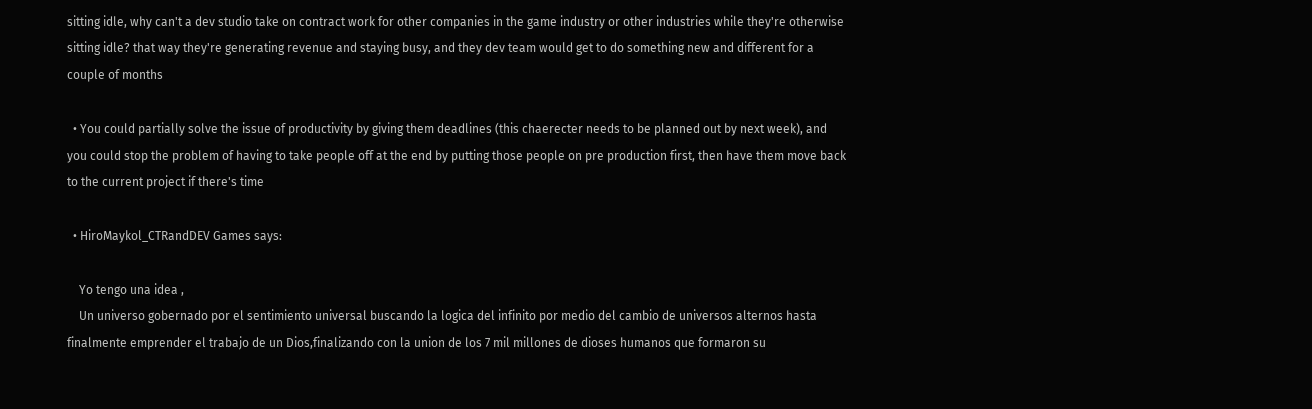sitting idle, why can't a dev studio take on contract work for other companies in the game industry or other industries while they're otherwise sitting idle? that way they're generating revenue and staying busy, and they dev team would get to do something new and different for a couple of months

  • You could partially solve the issue of productivity by giving them deadlines (this chaerecter needs to be planned out by next week), and you could stop the problem of having to take people off at the end by putting those people on pre production first, then have them move back to the current project if there's time

  • HiroMaykol_CTRandDEV Games says:

    Yo tengo una idea ,
    Un universo gobernado por el sentimiento universal buscando la logica del infinito por medio del cambio de universos alternos hasta finalmente emprender el trabajo de un Dios,finalizando con la union de los 7 mil millones de dioses humanos que formaron su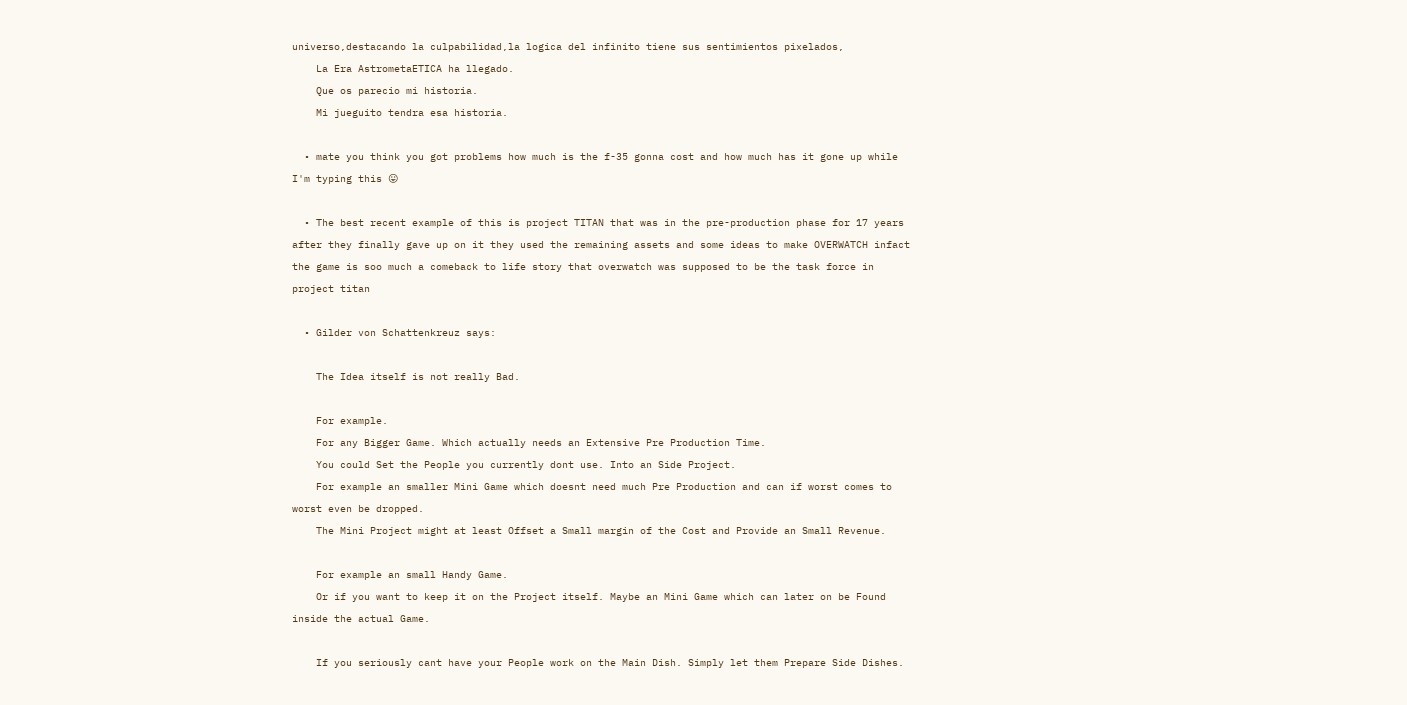universo,destacando la culpabilidad,la logica del infinito tiene sus sentimientos pixelados,
    La Era AstrometaETICA ha llegado.
    Que os parecio mi historia.
    Mi jueguito tendra esa historia.

  • mate you think you got problems how much is the f-35 gonna cost and how much has it gone up while I'm typing this 😛

  • The best recent example of this is project TITAN that was in the pre-production phase for 17 years after they finally gave up on it they used the remaining assets and some ideas to make OVERWATCH infact the game is soo much a comeback to life story that overwatch was supposed to be the task force in project titan

  • Gilder von Schattenkreuz says:

    The Idea itself is not really Bad.

    For example.
    For any Bigger Game. Which actually needs an Extensive Pre Production Time.
    You could Set the People you currently dont use. Into an Side Project.
    For example an smaller Mini Game which doesnt need much Pre Production and can if worst comes to worst even be dropped.
    The Mini Project might at least Offset a Small margin of the Cost and Provide an Small Revenue.

    For example an small Handy Game.
    Or if you want to keep it on the Project itself. Maybe an Mini Game which can later on be Found inside the actual Game.

    If you seriously cant have your People work on the Main Dish. Simply let them Prepare Side Dishes.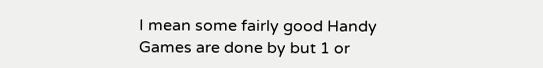I mean some fairly good Handy Games are done by but 1 or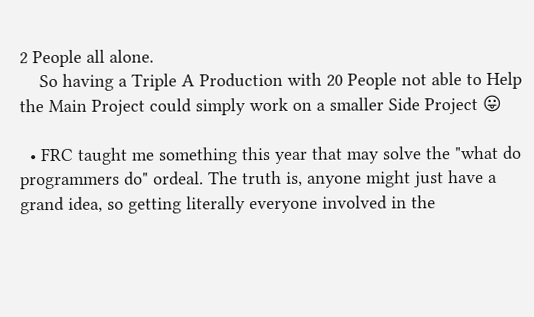2 People all alone.
    So having a Triple A Production with 20 People not able to Help the Main Project could simply work on a smaller Side Project 😛

  • FRC taught me something this year that may solve the "what do programmers do" ordeal. The truth is, anyone might just have a grand idea, so getting literally everyone involved in the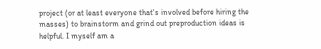project (or at least everyone that's involved before hiring the masses) to brainstorm and grind out preproduction ideas is helpful. I myself am a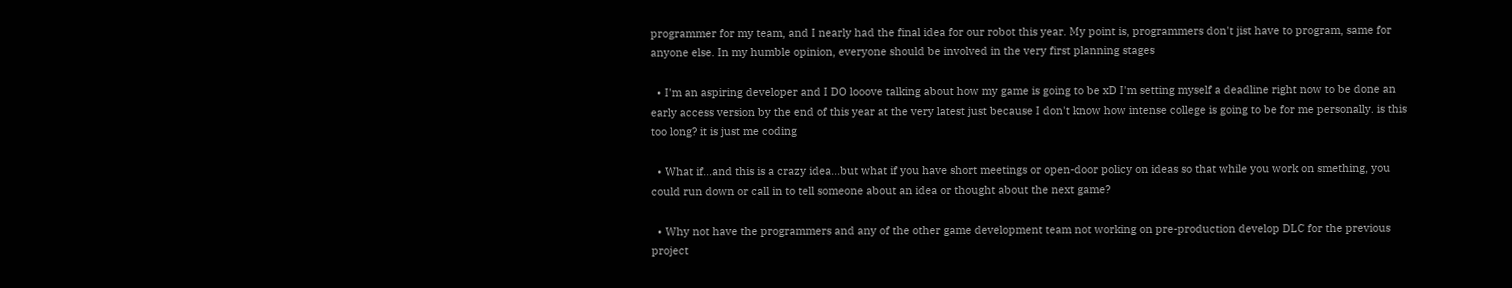programmer for my team, and I nearly had the final idea for our robot this year. My point is, programmers don't jist have to program, same for anyone else. In my humble opinion, everyone should be involved in the very first planning stages

  • I'm an aspiring developer and I DO looove talking about how my game is going to be xD I'm setting myself a deadline right now to be done an early access version by the end of this year at the very latest just because I don't know how intense college is going to be for me personally. is this too long? it is just me coding

  • What if…and this is a crazy idea…but what if you have short meetings or open-door policy on ideas so that while you work on smething, you could run down or call in to tell someone about an idea or thought about the next game?

  • Why not have the programmers and any of the other game development team not working on pre-production develop DLC for the previous project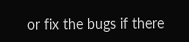or fix the bugs if there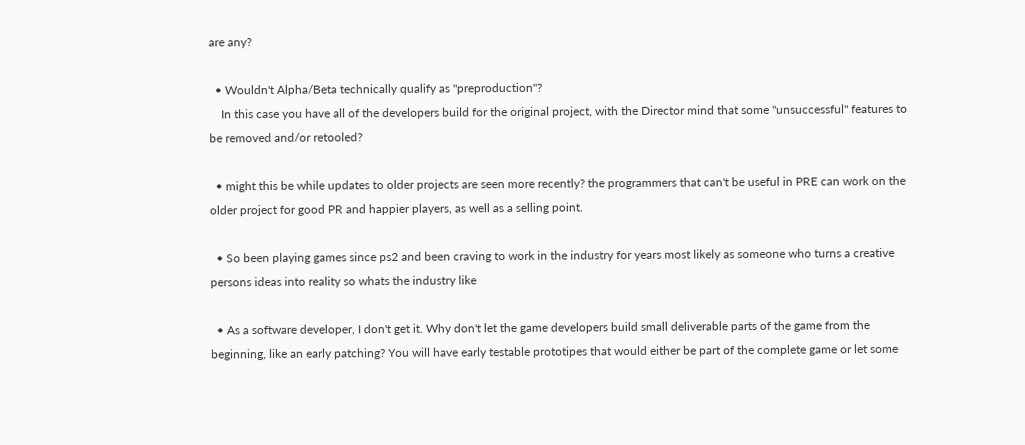are any?

  • Wouldn't Alpha/Beta technically qualify as "preproduction"?
    In this case you have all of the developers build for the original project, with the Director mind that some "unsuccessful" features to be removed and/or retooled?

  • might this be while updates to older projects are seen more recently? the programmers that can't be useful in PRE can work on the older project for good PR and happier players, as well as a selling point.

  • So been playing games since ps2 and been craving to work in the industry for years most likely as someone who turns a creative persons ideas into reality so whats the industry like

  • As a software developer, I don't get it. Why don't let the game developers build small deliverable parts of the game from the beginning, like an early patching? You will have early testable prototipes that would either be part of the complete game or let some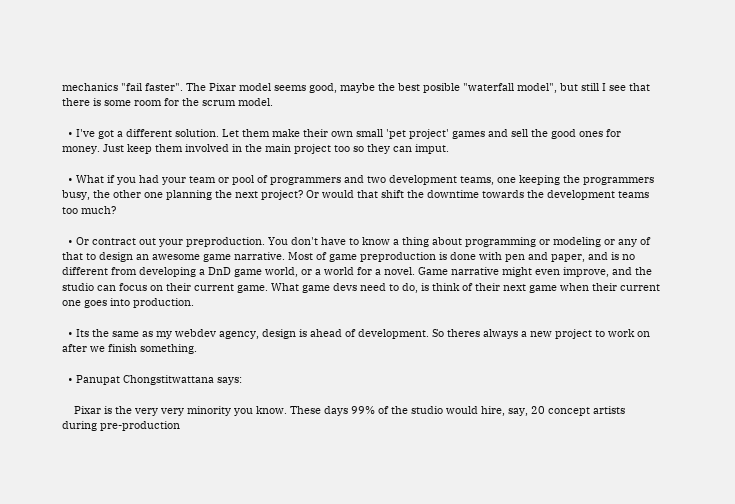mechanics "fail faster". The Pixar model seems good, maybe the best posible "waterfall model", but still I see that there is some room for the scrum model.

  • I've got a different solution. Let them make their own small 'pet project' games and sell the good ones for money. Just keep them involved in the main project too so they can imput.

  • What if you had your team or pool of programmers and two development teams, one keeping the programmers busy, the other one planning the next project? Or would that shift the downtime towards the development teams too much?

  • Or contract out your preproduction. You don't have to know a thing about programming or modeling or any of that to design an awesome game narrative. Most of game preproduction is done with pen and paper, and is no different from developing a DnD game world, or a world for a novel. Game narrative might even improve, and the studio can focus on their current game. What game devs need to do, is think of their next game when their current one goes into production.

  • Its the same as my webdev agency, design is ahead of development. So theres always a new project to work on after we finish something.

  • Panupat Chongstitwattana says:

    Pixar is the very very minority you know. These days 99% of the studio would hire, say, 20 concept artists during pre-production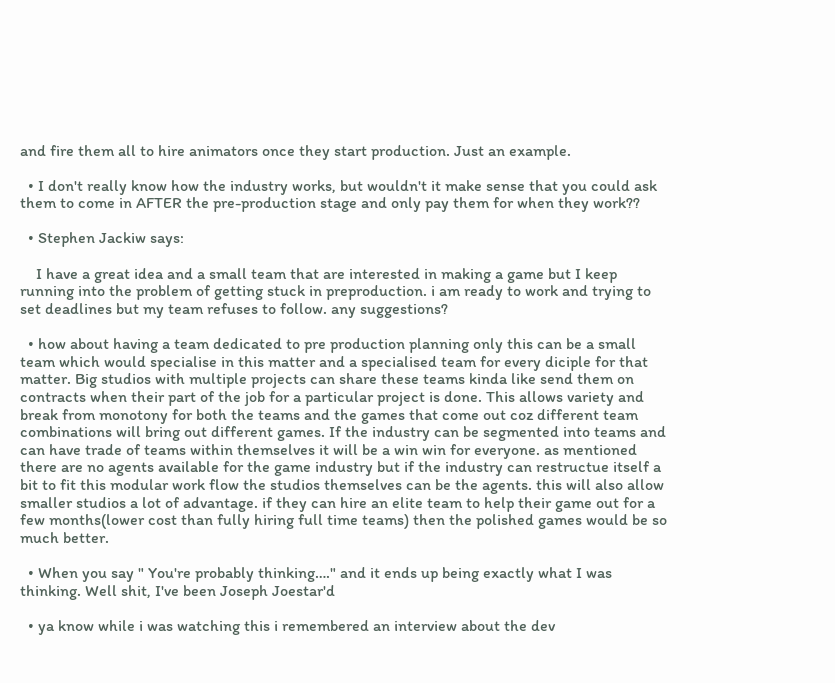and fire them all to hire animators once they start production. Just an example.

  • I don't really know how the industry works, but wouldn't it make sense that you could ask them to come in AFTER the pre-production stage and only pay them for when they work??

  • Stephen Jackiw says:

    I have a great idea and a small team that are interested in making a game but I keep running into the problem of getting stuck in preproduction. i am ready to work and trying to set deadlines but my team refuses to follow. any suggestions?

  • how about having a team dedicated to pre production planning only this can be a small team which would specialise in this matter and a specialised team for every diciple for that matter. Big studios with multiple projects can share these teams kinda like send them on contracts when their part of the job for a particular project is done. This allows variety and break from monotony for both the teams and the games that come out coz different team combinations will bring out different games. If the industry can be segmented into teams and can have trade of teams within themselves it will be a win win for everyone. as mentioned there are no agents available for the game industry but if the industry can restructue itself a bit to fit this modular work flow the studios themselves can be the agents. this will also allow smaller studios a lot of advantage. if they can hire an elite team to help their game out for a few months(lower cost than fully hiring full time teams) then the polished games would be so much better.

  • When you say " You're probably thinking…." and it ends up being exactly what I was thinking. Well shit, I've been Joseph Joestar'd

  • ya know while i was watching this i remembered an interview about the dev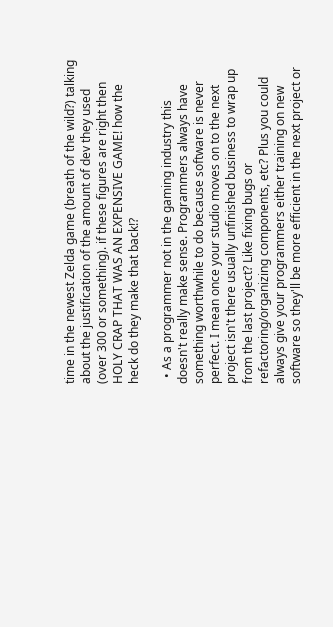time in the newest Zelda game (breath of the wild?) talking about the justification of the amount of dev they used (over 300 or something). if these figures are right then HOLY CRAP THAT WAS AN EXPENSIVE GAME! how the heck do they make that back!?

  • As a programmer not in the gaming industry this doesn't really make sense. Programmers always have something worthwhile to do because software is never perfect. I mean once your studio moves on to the next project isn't there usually unfinished business to wrap up from the last project? Like fixing bugs or refactoring/organizing components, etc? Plus you could always give your programmers either training on new software so they'll be more efficient in the next project or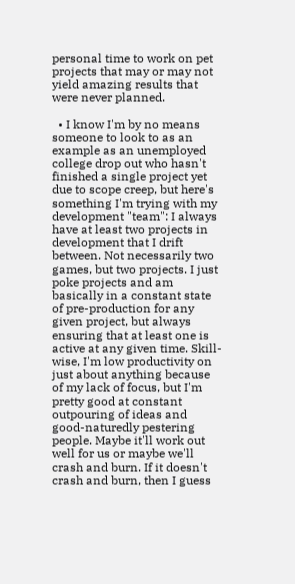personal time to work on pet projects that may or may not yield amazing results that were never planned.

  • I know I'm by no means someone to look to as an example as an unemployed college drop out who hasn't finished a single project yet due to scope creep, but here's something I'm trying with my development "team": I always have at least two projects in development that I drift between. Not necessarily two games, but two projects. I just poke projects and am basically in a constant state of pre-production for any given project, but always ensuring that at least one is active at any given time. Skill-wise, I'm low productivity on just about anything because of my lack of focus, but I'm pretty good at constant outpouring of ideas and good-naturedly pestering people. Maybe it'll work out well for us or maybe we'll crash and burn. If it doesn't crash and burn, then I guess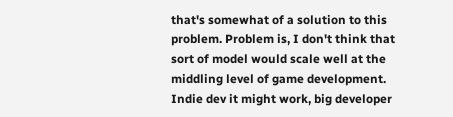that's somewhat of a solution to this problem. Problem is, I don't think that sort of model would scale well at the middling level of game development. Indie dev it might work, big developer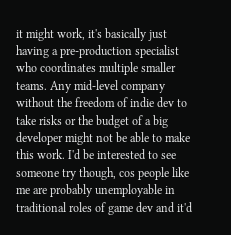it might work, it's basically just having a pre-production specialist who coordinates multiple smaller teams. Any mid-level company without the freedom of indie dev to take risks or the budget of a big developer might not be able to make this work. I'd be interested to see someone try though, cos people like me are probably unemployable in traditional roles of game dev and it'd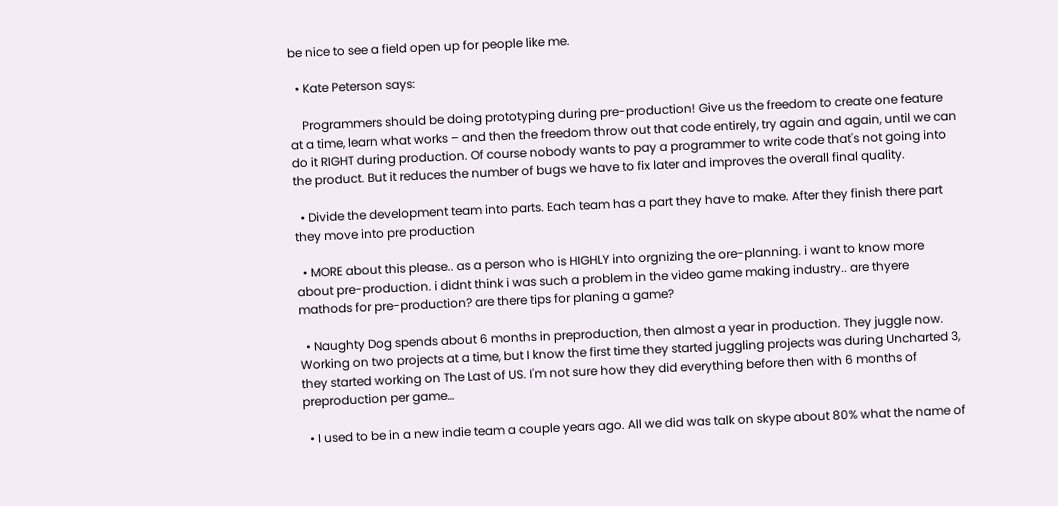be nice to see a field open up for people like me.

  • Kate Peterson says:

    Programmers should be doing prototyping during pre-production! Give us the freedom to create one feature at a time, learn what works – and then the freedom throw out that code entirely, try again and again, until we can do it RIGHT during production. Of course nobody wants to pay a programmer to write code that's not going into the product. But it reduces the number of bugs we have to fix later and improves the overall final quality.

  • Divide the development team into parts. Each team has a part they have to make. After they finish there part they move into pre production

  • MORE about this please.. as a person who is HIGHLY into orgnizing the ore-planning. i want to know more about pre-production. i didnt think i was such a problem in the video game making industry.. are thyere mathods for pre-production? are there tips for planing a game?

  • Naughty Dog spends about 6 months in preproduction, then almost a year in production. They juggle now. Working on two projects at a time, but I know the first time they started juggling projects was during Uncharted 3, they started working on The Last of US. I'm not sure how they did everything before then with 6 months of preproduction per game…

  • I used to be in a new indie team a couple years ago. All we did was talk on skype about 80% what the name of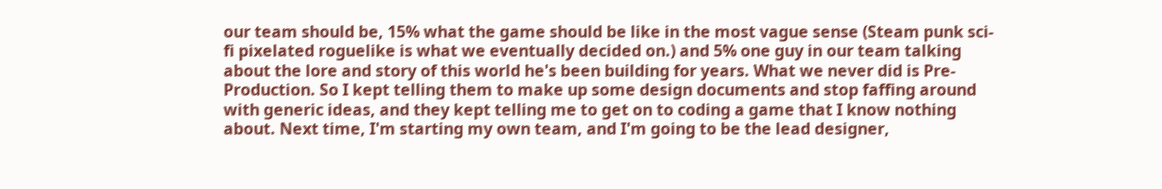our team should be, 15% what the game should be like in the most vague sense (Steam punk sci-fi pixelated roguelike is what we eventually decided on.) and 5% one guy in our team talking about the lore and story of this world he's been building for years. What we never did is Pre-Production. So I kept telling them to make up some design documents and stop faffing around with generic ideas, and they kept telling me to get on to coding a game that I know nothing about. Next time, I'm starting my own team, and I'm going to be the lead designer,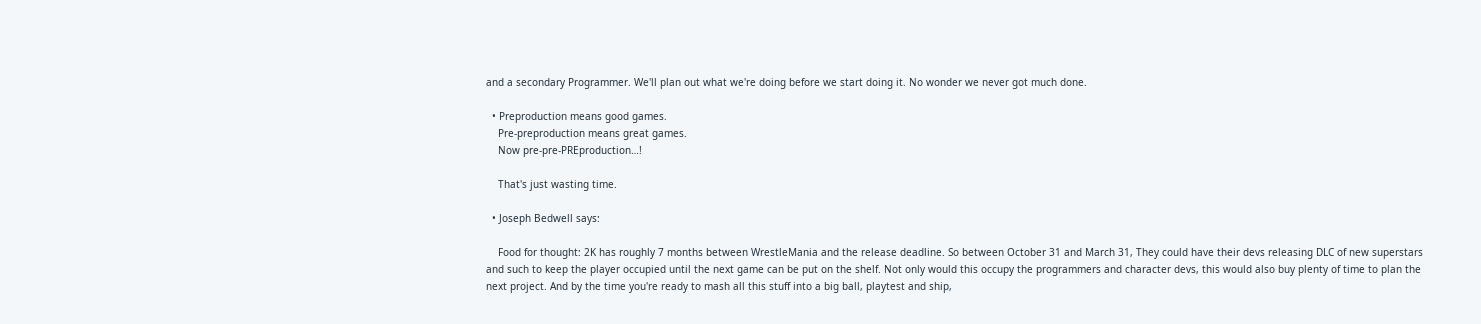and a secondary Programmer. We'll plan out what we're doing before we start doing it. No wonder we never got much done.

  • Preproduction means good games.
    Pre-preproduction means great games.
    Now pre-pre-PREproduction…!

    That's just wasting time.

  • Joseph Bedwell says:

    Food for thought: 2K has roughly 7 months between WrestleMania and the release deadline. So between October 31 and March 31, They could have their devs releasing DLC of new superstars and such to keep the player occupied until the next game can be put on the shelf. Not only would this occupy the programmers and character devs, this would also buy plenty of time to plan the next project. And by the time you're ready to mash all this stuff into a big ball, playtest and ship,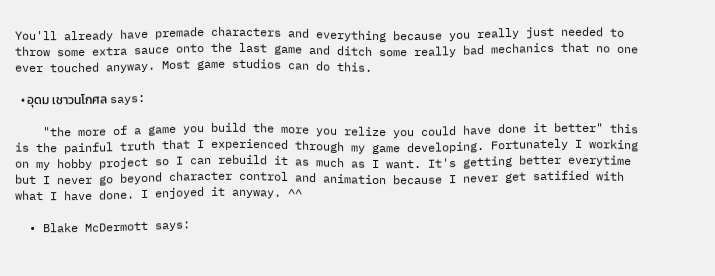You'll already have premade characters and everything because you really just needed to throw some extra sauce onto the last game and ditch some really bad mechanics that no one ever touched anyway. Most game studios can do this.

  • อุดม เชาวนโกศล says:

    "the more of a game you build the more you relize you could have done it better" this is the painful truth that I experienced through my game developing. Fortunately I working on my hobby project so I can rebuild it as much as I want. It's getting better everytime but I never go beyond character control and animation because I never get satified with what I have done. I enjoyed it anyway. ^^

  • Blake McDermott says: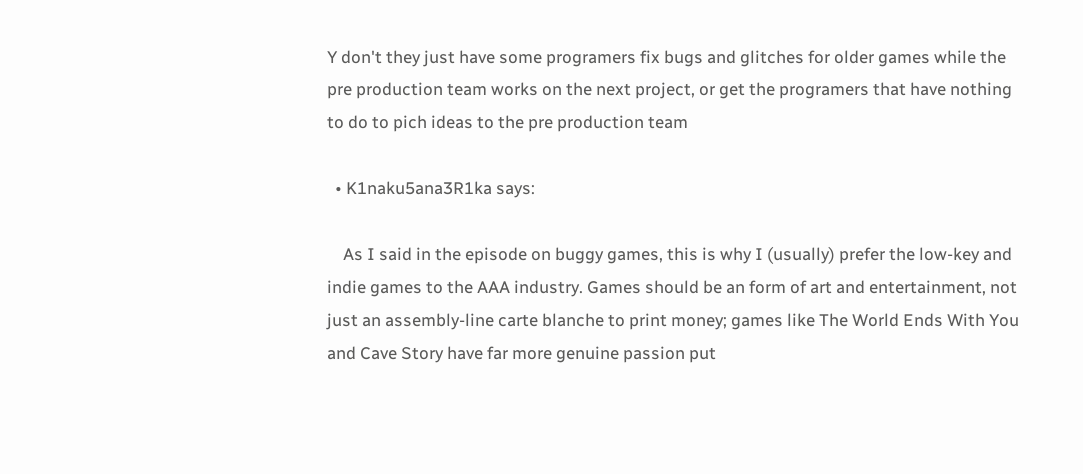Y don't they just have some programers fix bugs and glitches for older games while the pre production team works on the next project, or get the programers that have nothing to do to pich ideas to the pre production team

  • K1naku5ana3R1ka says:

    As I said in the episode on buggy games, this is why I (usually) prefer the low-key and indie games to the AAA industry. Games should be an form of art and entertainment, not just an assembly-line carte blanche to print money; games like The World Ends With You and Cave Story have far more genuine passion put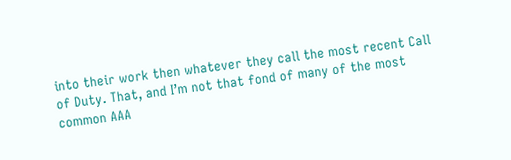into their work then whatever they call the most recent Call of Duty. That, and I’m not that fond of many of the most common AAA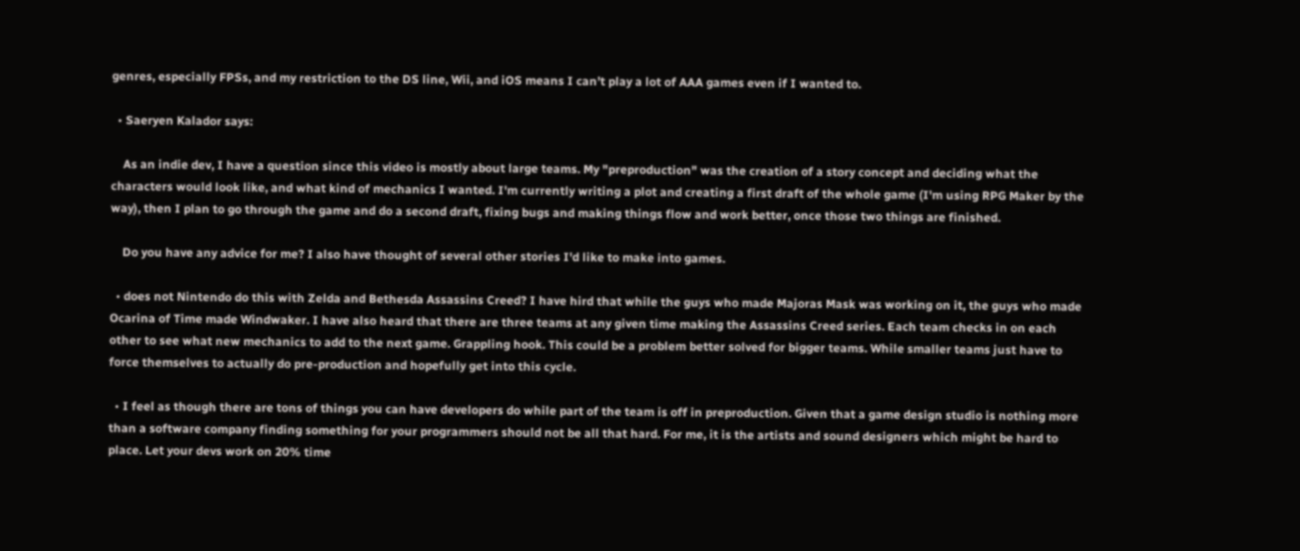genres, especially FPSs, and my restriction to the DS line, Wii, and iOS means I can’t play a lot of AAA games even if I wanted to.

  • Saeryen Kalador says:

    As an indie dev, I have a question since this video is mostly about large teams. My "preproduction" was the creation of a story concept and deciding what the characters would look like, and what kind of mechanics I wanted. I'm currently writing a plot and creating a first draft of the whole game (I'm using RPG Maker by the way), then I plan to go through the game and do a second draft, fixing bugs and making things flow and work better, once those two things are finished.

    Do you have any advice for me? I also have thought of several other stories I'd like to make into games.

  • does not Nintendo do this with Zelda and Bethesda Assassins Creed? I have hird that while the guys who made Majoras Mask was working on it, the guys who made Ocarina of Time made Windwaker. I have also heard that there are three teams at any given time making the Assassins Creed series. Each team checks in on each other to see what new mechanics to add to the next game. Grappling hook. This could be a problem better solved for bigger teams. While smaller teams just have to force themselves to actually do pre-production and hopefully get into this cycle.

  • I feel as though there are tons of things you can have developers do while part of the team is off in preproduction. Given that a game design studio is nothing more than a software company finding something for your programmers should not be all that hard. For me, it is the artists and sound designers which might be hard to place. Let your devs work on 20% time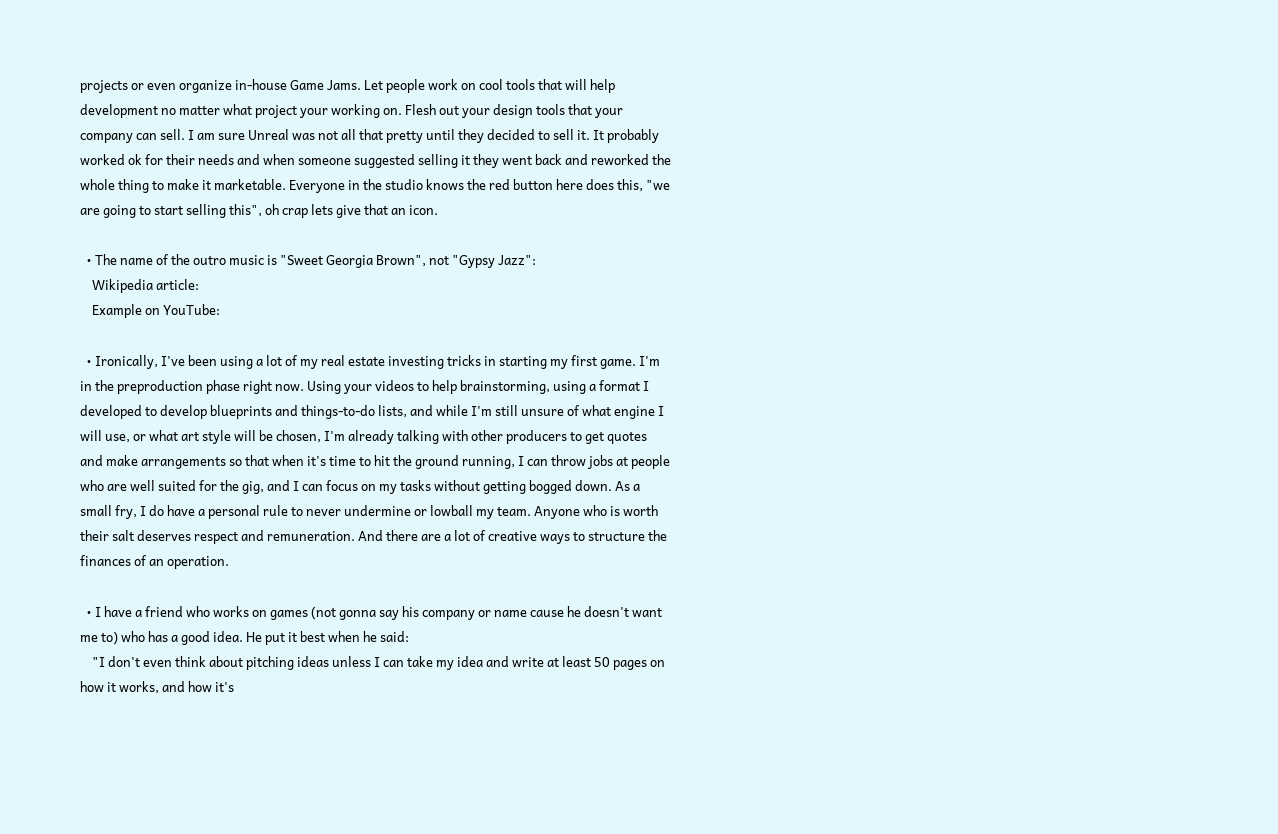projects or even organize in-house Game Jams. Let people work on cool tools that will help development no matter what project your working on. Flesh out your design tools that your company can sell. I am sure Unreal was not all that pretty until they decided to sell it. It probably worked ok for their needs and when someone suggested selling it they went back and reworked the whole thing to make it marketable. Everyone in the studio knows the red button here does this, "we are going to start selling this", oh crap lets give that an icon.

  • The name of the outro music is "Sweet Georgia Brown", not "Gypsy Jazz":
    Wikipedia article:
    Example on YouTube:

  • Ironically, I've been using a lot of my real estate investing tricks in starting my first game. I'm in the preproduction phase right now. Using your videos to help brainstorming, using a format I developed to develop blueprints and things-to-do lists, and while I'm still unsure of what engine I will use, or what art style will be chosen, I'm already talking with other producers to get quotes and make arrangements so that when it's time to hit the ground running, I can throw jobs at people who are well suited for the gig, and I can focus on my tasks without getting bogged down. As a small fry, I do have a personal rule to never undermine or lowball my team. Anyone who is worth their salt deserves respect and remuneration. And there are a lot of creative ways to structure the finances of an operation.

  • I have a friend who works on games (not gonna say his company or name cause he doesn't want me to) who has a good idea. He put it best when he said:
    "I don't even think about pitching ideas unless I can take my idea and write at least 50 pages on how it works, and how it's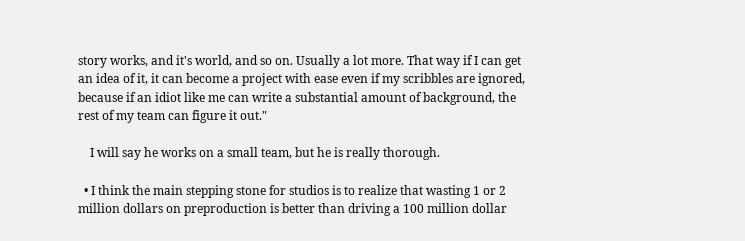story works, and it's world, and so on. Usually a lot more. That way if I can get an idea of it, it can become a project with ease even if my scribbles are ignored, because if an idiot like me can write a substantial amount of background, the rest of my team can figure it out."

    I will say he works on a small team, but he is really thorough.

  • I think the main stepping stone for studios is to realize that wasting 1 or 2 million dollars on preproduction is better than driving a 100 million dollar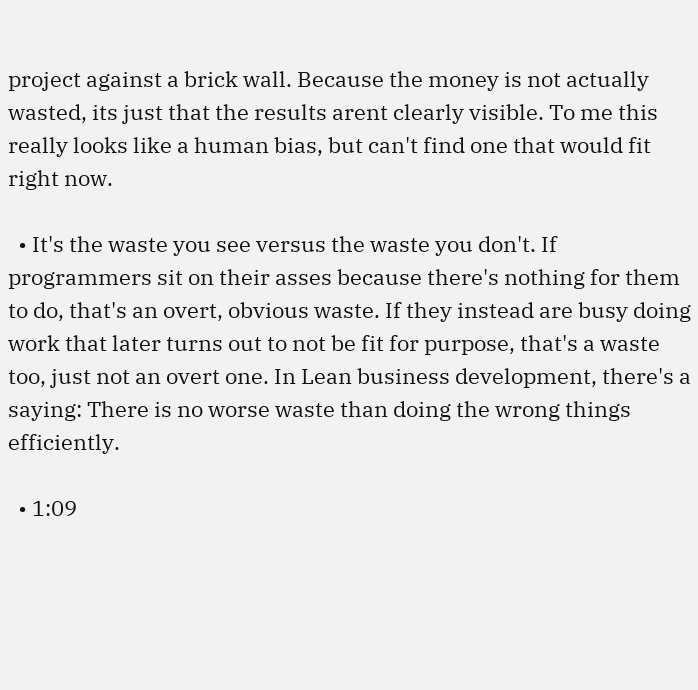project against a brick wall. Because the money is not actually wasted, its just that the results arent clearly visible. To me this really looks like a human bias, but can't find one that would fit right now.

  • It's the waste you see versus the waste you don't. If programmers sit on their asses because there's nothing for them to do, that's an overt, obvious waste. If they instead are busy doing work that later turns out to not be fit for purpose, that's a waste too, just not an overt one. In Lean business development, there's a saying: There is no worse waste than doing the wrong things efficiently.

  • 1:09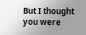But I thought you were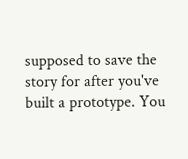supposed to save the story for after you've built a prototype. You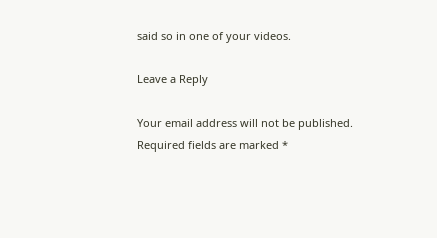said so in one of your videos.

Leave a Reply

Your email address will not be published. Required fields are marked *